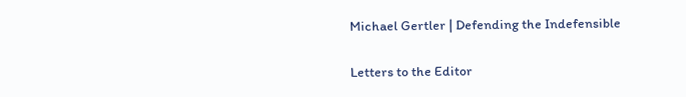Michael Gertler | Defending the Indefensible

Letters to the Editor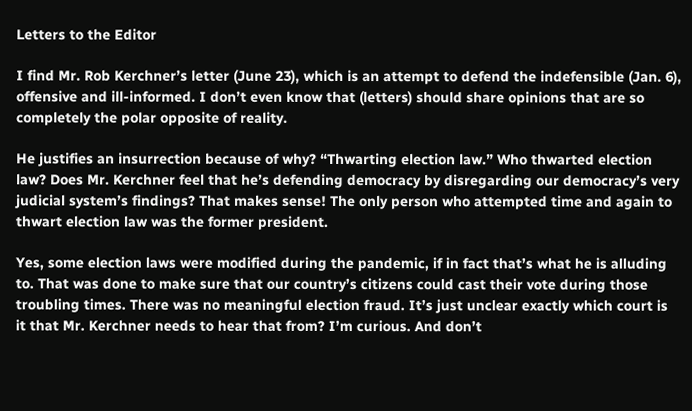Letters to the Editor

I find Mr. Rob Kerchner’s letter (June 23), which is an attempt to defend the indefensible (Jan. 6), offensive and ill-informed. I don’t even know that (letters) should share opinions that are so completely the polar opposite of reality.

He justifies an insurrection because of why? “Thwarting election law.” Who thwarted election law? Does Mr. Kerchner feel that he’s defending democracy by disregarding our democracy’s very judicial system’s findings? That makes sense! The only person who attempted time and again to thwart election law was the former president.

Yes, some election laws were modified during the pandemic, if in fact that’s what he is alluding to. That was done to make sure that our country’s citizens could cast their vote during those troubling times. There was no meaningful election fraud. It’s just unclear exactly which court is it that Mr. Kerchner needs to hear that from? I’m curious. And don’t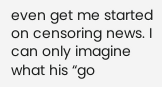even get me started on censoring news. I can only imagine what his “go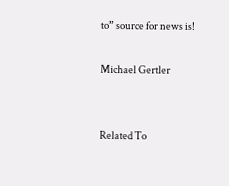to” source for news is!

Michael Gertler


Related To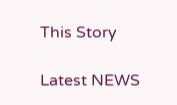This Story

Latest NEWS